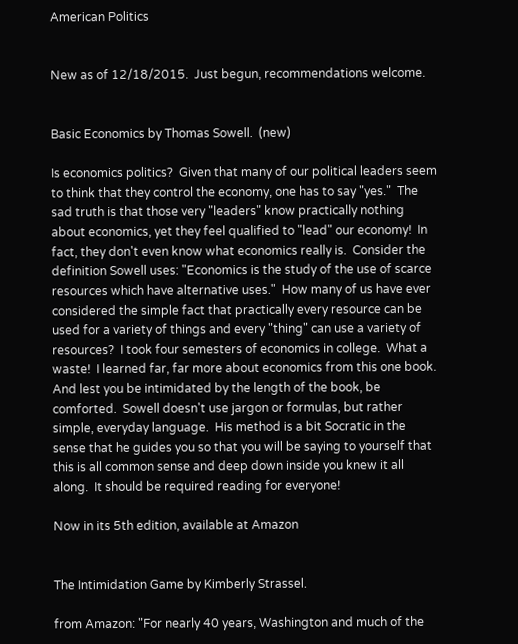American Politics


New as of 12/18/2015.  Just begun, recommendations welcome.


Basic Economics by Thomas Sowell.  (new)

Is economics politics?  Given that many of our political leaders seem to think that they control the economy, one has to say "yes."  The sad truth is that those very "leaders" know practically nothing about economics, yet they feel qualified to "lead" our economy!  In fact, they don't even know what economics really is.  Consider the definition Sowell uses: "Economics is the study of the use of scarce resources which have alternative uses."  How many of us have ever considered the simple fact that practically every resource can be used for a variety of things and every "thing" can use a variety of resources?  I took four semesters of economics in college.  What a waste!  I learned far, far more about economics from this one book.  And lest you be intimidated by the length of the book, be comforted.  Sowell doesn't use jargon or formulas, but rather simple, everyday language.  His method is a bit Socratic in the sense that he guides you so that you will be saying to yourself that this is all common sense and deep down inside you knew it all along.  It should be required reading for everyone!

Now in its 5th edition, available at Amazon


The Intimidation Game by Kimberly Strassel.

from Amazon: "For nearly 40 years, Washington and much of the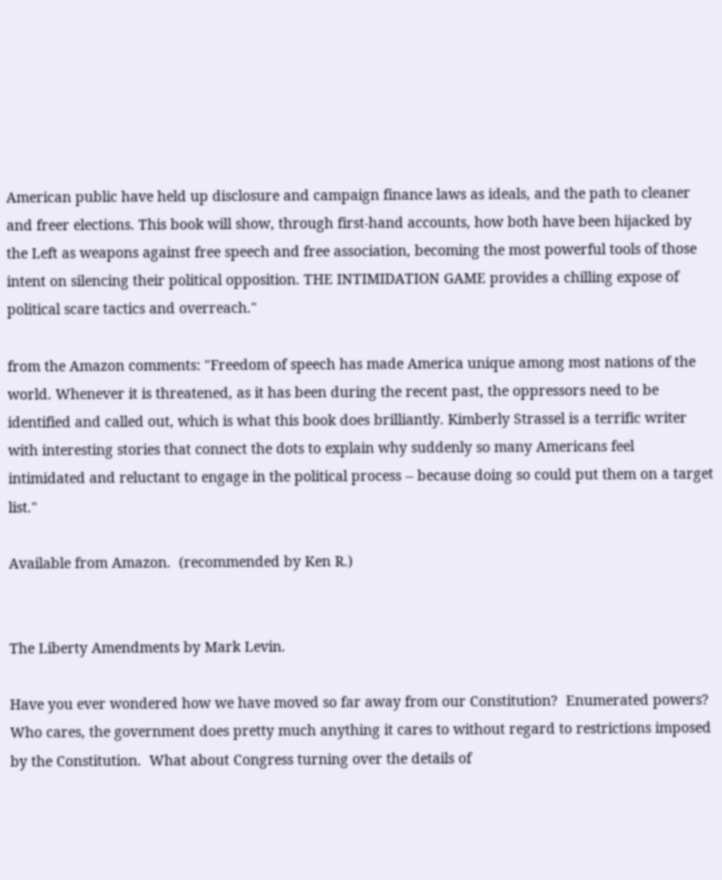American public have held up disclosure and campaign finance laws as ideals, and the path to cleaner and freer elections. This book will show, through first-hand accounts, how both have been hijacked by the Left as weapons against free speech and free association, becoming the most powerful tools of those intent on silencing their political opposition. THE INTIMIDATION GAME provides a chilling expose of political scare tactics and overreach."

from the Amazon comments: "Freedom of speech has made America unique among most nations of the world. Whenever it is threatened, as it has been during the recent past, the oppressors need to be identified and called out, which is what this book does brilliantly. Kimberly Strassel is a terrific writer with interesting stories that connect the dots to explain why suddenly so many Americans feel intimidated and reluctant to engage in the political process -- because doing so could put them on a target list."

Available from Amazon.  (recommended by Ken R.)


The Liberty Amendments by Mark Levin.

Have you ever wondered how we have moved so far away from our Constitution?  Enumerated powers?  Who cares, the government does pretty much anything it cares to without regard to restrictions imposed by the Constitution.  What about Congress turning over the details of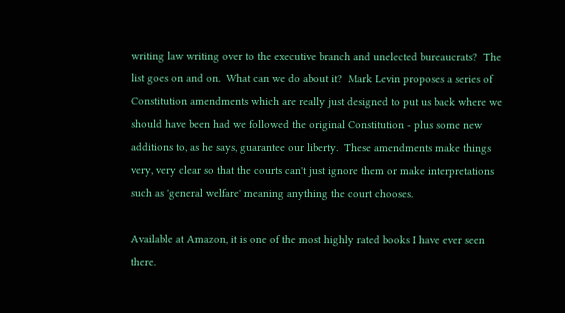writing law writing over to the executive branch and unelected bureaucrats?  The list goes on and on.  What can we do about it?  Mark Levin proposes a series of Constitution amendments which are really just designed to put us back where we should have been had we followed the original Constitution - plus some new additions to, as he says, guarantee our liberty.  These amendments make things very, very clear so that the courts can't just ignore them or make interpretations such as 'general welfare' meaning anything the court chooses.

Available at Amazon, it is one of the most highly rated books I have ever seen there.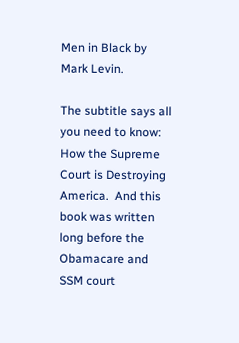Men in Black by Mark Levin.

The subtitle says all you need to know:  How the Supreme Court is Destroying America.  And this book was written long before the Obamacare and SSM court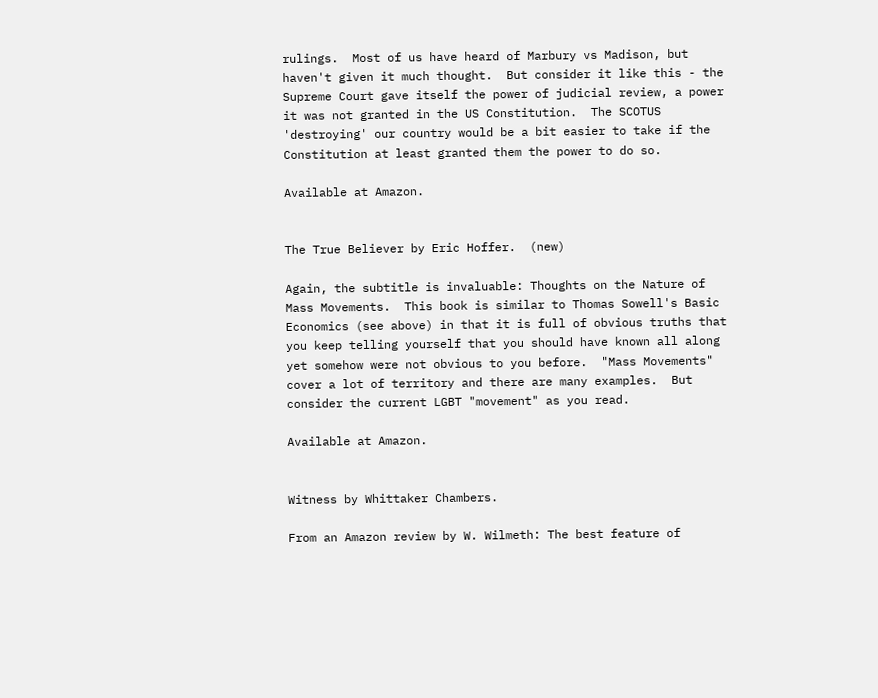rulings.  Most of us have heard of Marbury vs Madison, but haven't given it much thought.  But consider it like this - the Supreme Court gave itself the power of judicial review, a power it was not granted in the US Constitution.  The SCOTUS 'destroying' our country would be a bit easier to take if the Constitution at least granted them the power to do so.

Available at Amazon.


The True Believer by Eric Hoffer.  (new)

Again, the subtitle is invaluable: Thoughts on the Nature of Mass Movements.  This book is similar to Thomas Sowell's Basic Economics (see above) in that it is full of obvious truths that you keep telling yourself that you should have known all along yet somehow were not obvious to you before.  "Mass Movements" cover a lot of territory and there are many examples.  But consider the current LGBT "movement" as you read.

Available at Amazon.


Witness by Whittaker Chambers.

From an Amazon review by W. Wilmeth: The best feature of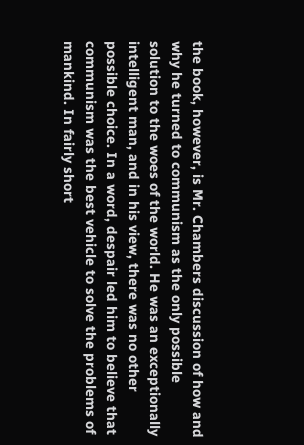the book, however, is Mr. Chambers discussion of how and why he turned to communism as the only possible solution to the woes of the world. He was an exceptionally intelligent man, and in his view, there was no other possible choice. In a word, despair led him to believe that communism was the best vehicle to solve the problems of mankind. In fairly short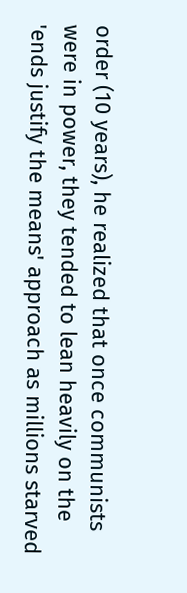order (10 years), he realized that once communists were in power, they tended to lean heavily on the 'ends justify the means' approach as millions starved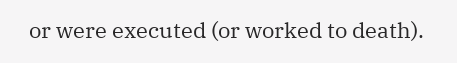or were executed (or worked to death).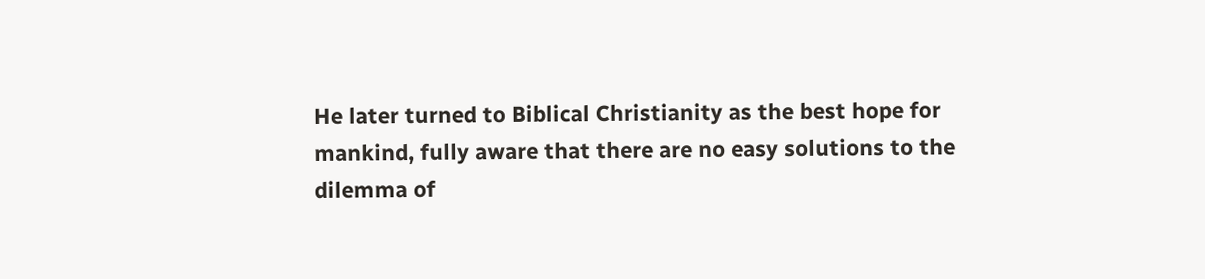He later turned to Biblical Christianity as the best hope for mankind, fully aware that there are no easy solutions to the dilemma of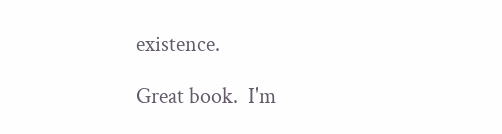existence.

Great book.  I'm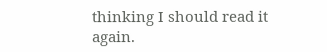thinking I should read it again.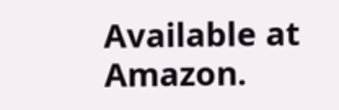Available at Amazon.